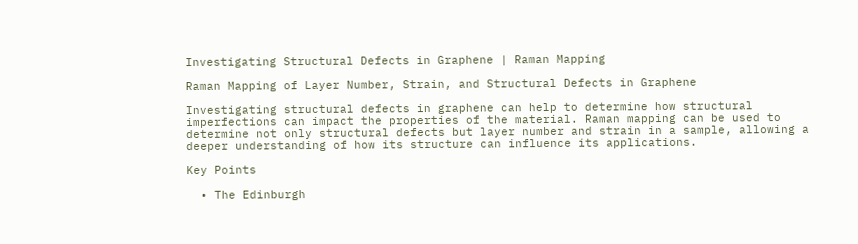Investigating Structural Defects in Graphene | Raman Mapping

Raman Mapping of Layer Number, Strain, and Structural Defects in Graphene

Investigating structural defects in graphene can help to determine how structural imperfections can impact the properties of the material. Raman mapping can be used to determine not only structural defects but layer number and strain in a sample, allowing a deeper understanding of how its structure can influence its applications.

Key Points

  • The Edinburgh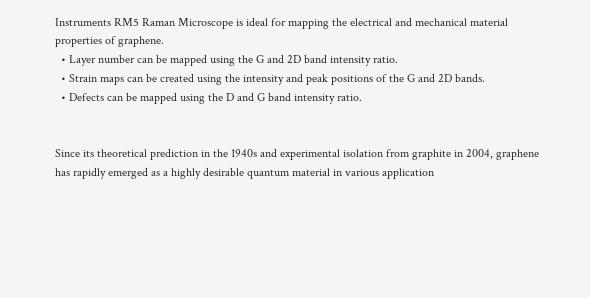Instruments RM5 Raman Microscope is ideal for mapping the electrical and mechanical material properties of graphene.
  • Layer number can be mapped using the G and 2D band intensity ratio.
  • Strain maps can be created using the intensity and peak positions of the G and 2D bands.
  • Defects can be mapped using the D and G band intensity ratio.


Since its theoretical prediction in the 1940s and experimental isolation from graphite in 2004, graphene has rapidly emerged as a highly desirable quantum material in various application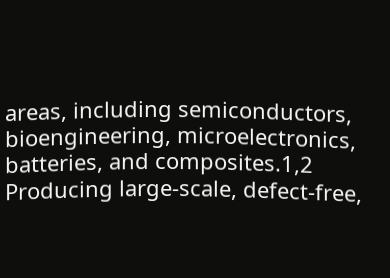areas, including semiconductors, bioengineering, microelectronics, batteries, and composites.1,2 Producing large-scale, defect-free,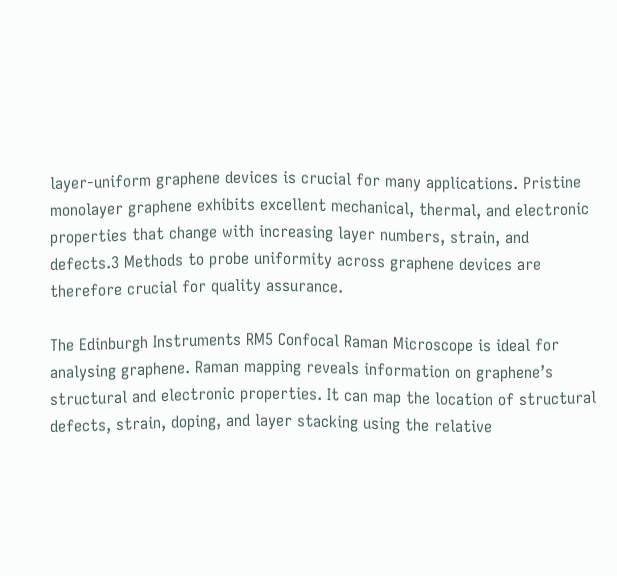layer-uniform graphene devices is crucial for many applications. Pristine monolayer graphene exhibits excellent mechanical, thermal, and electronic properties that change with increasing layer numbers, strain, and defects.3 Methods to probe uniformity across graphene devices are therefore crucial for quality assurance.

The Edinburgh Instruments RM5 Confocal Raman Microscope is ideal for analysing graphene. Raman mapping reveals information on graphene’s structural and electronic properties. It can map the location of structural defects, strain, doping, and layer stacking using the relative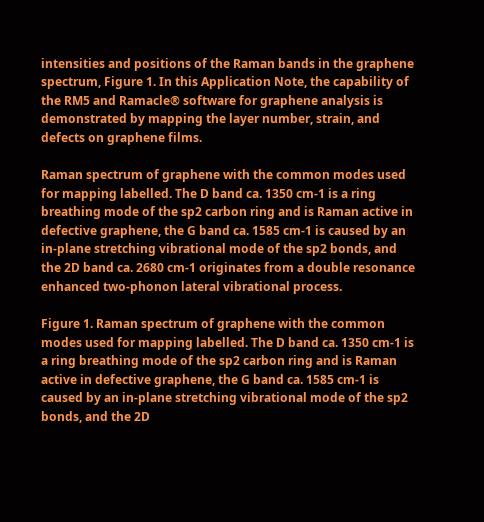intensities and positions of the Raman bands in the graphene spectrum, Figure 1. In this Application Note, the capability of the RM5 and Ramacle® software for graphene analysis is demonstrated by mapping the layer number, strain, and defects on graphene films.

Raman spectrum of graphene with the common modes used for mapping labelled. The D band ca. 1350 cm-1 is a ring breathing mode of the sp2 carbon ring and is Raman active in defective graphene, the G band ca. 1585 cm-1 is caused by an in-plane stretching vibrational mode of the sp2 bonds, and the 2D band ca. 2680 cm-1 originates from a double resonance enhanced two-phonon lateral vibrational process.

Figure 1. Raman spectrum of graphene with the common modes used for mapping labelled. The D band ca. 1350 cm-1 is a ring breathing mode of the sp2 carbon ring and is Raman active in defective graphene, the G band ca. 1585 cm-1 is caused by an in-plane stretching vibrational mode of the sp2 bonds, and the 2D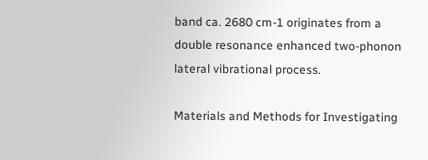band ca. 2680 cm-1 originates from a double resonance enhanced two-phonon lateral vibrational process.

Materials and Methods for Investigating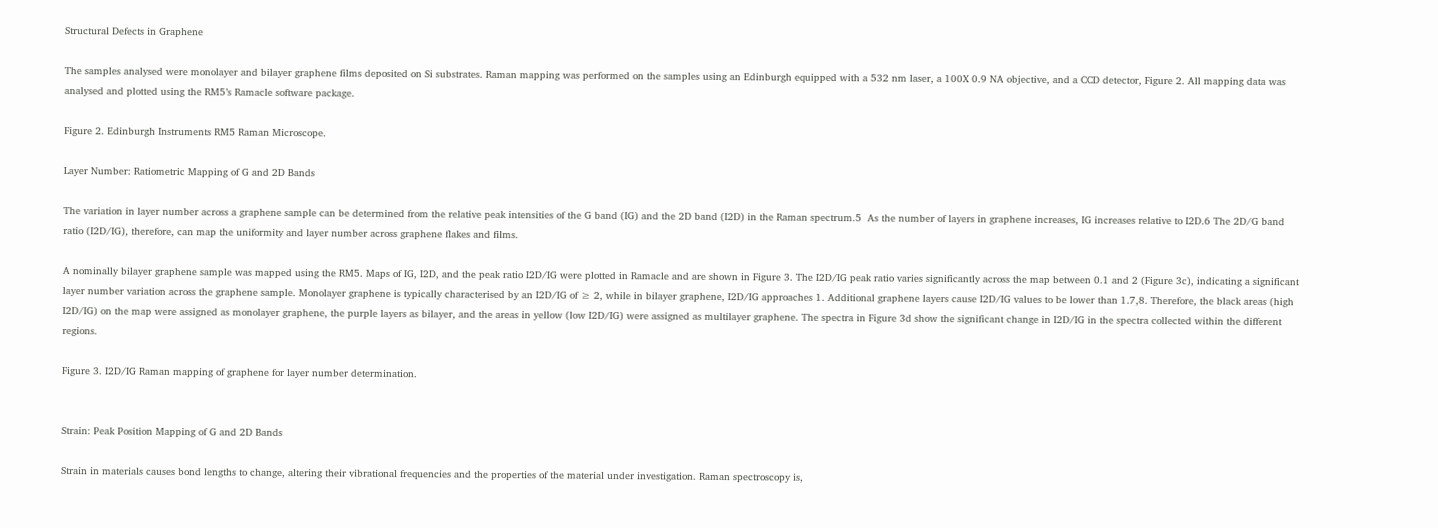Structural Defects in Graphene

The samples analysed were monolayer and bilayer graphene films deposited on Si substrates. Raman mapping was performed on the samples using an Edinburgh equipped with a 532 nm laser, a 100X 0.9 NA objective, and a CCD detector, Figure 2. All mapping data was analysed and plotted using the RM5’s Ramacle software package.

Figure 2. Edinburgh Instruments RM5 Raman Microscope.

Layer Number: Ratiometric Mapping of G and 2D Bands

The variation in layer number across a graphene sample can be determined from the relative peak intensities of the G band (IG) and the 2D band (I2D) in the Raman spectrum.5  As the number of layers in graphene increases, IG increases relative to I2D.6 The 2D/G band ratio (I2D/IG), therefore, can map the uniformity and layer number across graphene flakes and films.

A nominally bilayer graphene sample was mapped using the RM5. Maps of IG, I2D, and the peak ratio I2D/IG were plotted in Ramacle and are shown in Figure 3. The I2D/IG peak ratio varies significantly across the map between 0.1 and 2 (Figure 3c), indicating a significant layer number variation across the graphene sample. Monolayer graphene is typically characterised by an I2D/IG of ≥ 2, while in bilayer graphene, I2D/IG approaches 1. Additional graphene layers cause I2D/IG values to be lower than 1.7,8. Therefore, the black areas (high I2D/IG) on the map were assigned as monolayer graphene, the purple layers as bilayer, and the areas in yellow (low I2D/IG) were assigned as multilayer graphene. The spectra in Figure 3d show the significant change in I2D/IG in the spectra collected within the different regions.

Figure 3. I2D/IG Raman mapping of graphene for layer number determination.


Strain: Peak Position Mapping of G and 2D Bands

Strain in materials causes bond lengths to change, altering their vibrational frequencies and the properties of the material under investigation. Raman spectroscopy is,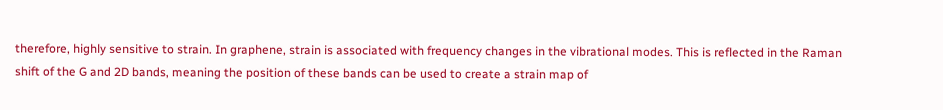therefore, highly sensitive to strain. In graphene, strain is associated with frequency changes in the vibrational modes. This is reflected in the Raman shift of the G and 2D bands, meaning the position of these bands can be used to create a strain map of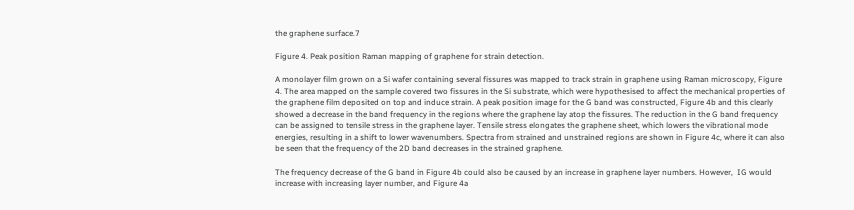the graphene surface.7

Figure 4. Peak position Raman mapping of graphene for strain detection.

A monolayer film grown on a Si wafer containing several fissures was mapped to track strain in graphene using Raman microscopy, Figure 4. The area mapped on the sample covered two fissures in the Si substrate, which were hypothesised to affect the mechanical properties of the graphene film deposited on top and induce strain. A peak position image for the G band was constructed, Figure 4b and this clearly showed a decrease in the band frequency in the regions where the graphene lay atop the fissures. The reduction in the G band frequency can be assigned to tensile stress in the graphene layer. Tensile stress elongates the graphene sheet, which lowers the vibrational mode energies, resulting in a shift to lower wavenumbers. Spectra from strained and unstrained regions are shown in Figure 4c, where it can also be seen that the frequency of the 2D band decreases in the strained graphene.

The frequency decrease of the G band in Figure 4b could also be caused by an increase in graphene layer numbers. However,  IG would increase with increasing layer number, and Figure 4a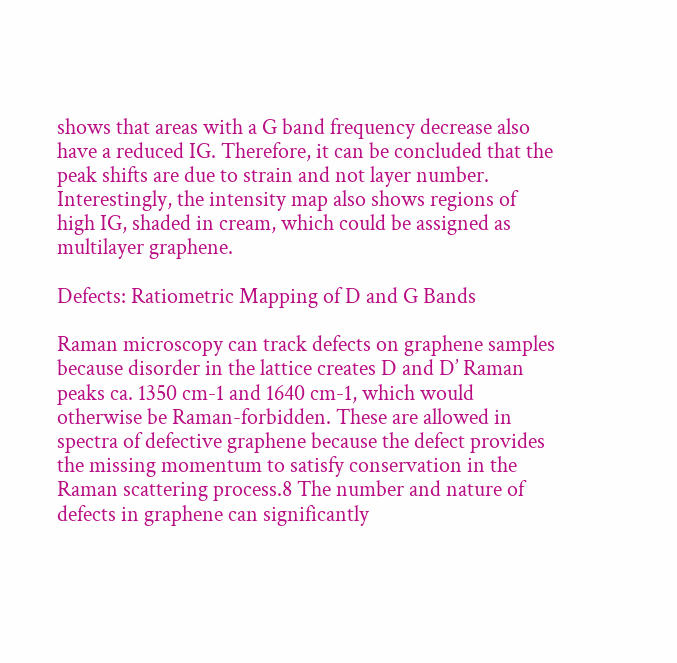shows that areas with a G band frequency decrease also have a reduced IG. Therefore, it can be concluded that the peak shifts are due to strain and not layer number. Interestingly, the intensity map also shows regions of high IG, shaded in cream, which could be assigned as multilayer graphene.

Defects: Ratiometric Mapping of D and G Bands

Raman microscopy can track defects on graphene samples because disorder in the lattice creates D and D’ Raman peaks ca. 1350 cm-1 and 1640 cm-1, which would otherwise be Raman-forbidden. These are allowed in spectra of defective graphene because the defect provides the missing momentum to satisfy conservation in the Raman scattering process.8 The number and nature of defects in graphene can significantly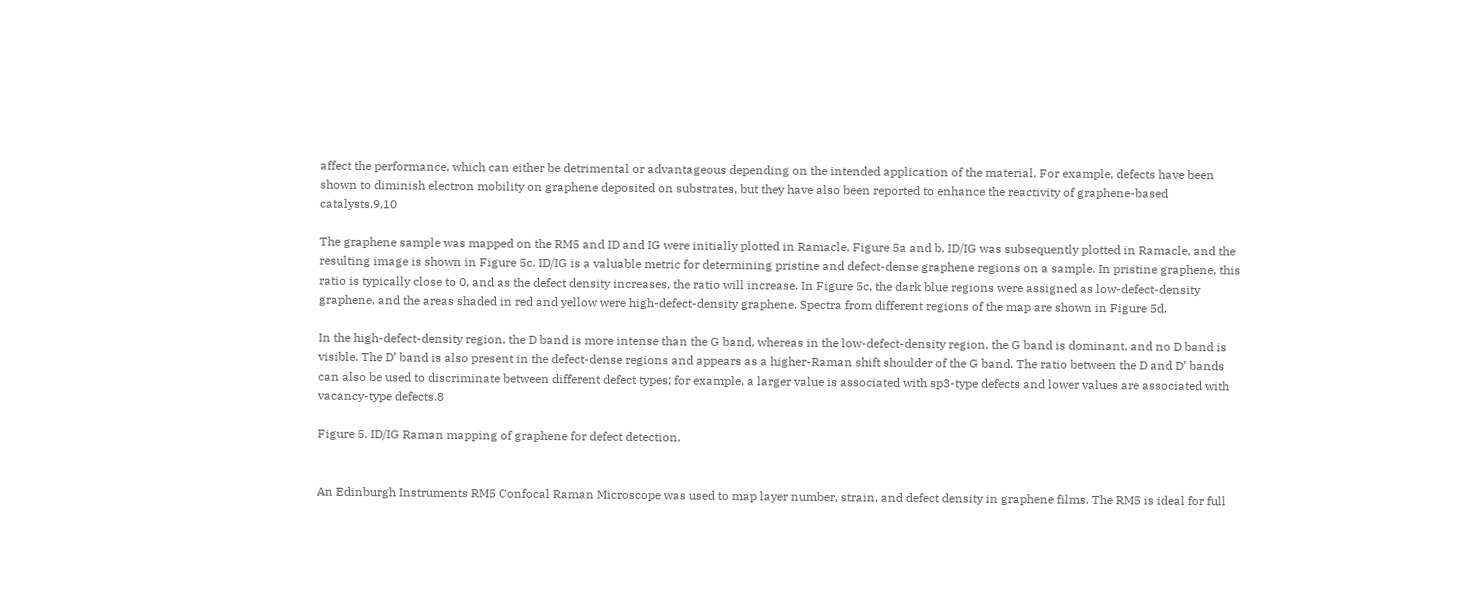affect the performance, which can either be detrimental or advantageous depending on the intended application of the material. For example, defects have been shown to diminish electron mobility on graphene deposited on substrates, but they have also been reported to enhance the reactivity of graphene-based catalysts.9,10

The graphene sample was mapped on the RM5 and ID and IG were initially plotted in Ramacle, Figure 5a and b. ID/IG was subsequently plotted in Ramacle, and the resulting image is shown in Figure 5c. ID/IG is a valuable metric for determining pristine and defect-dense graphene regions on a sample. In pristine graphene, this ratio is typically close to 0, and as the defect density increases, the ratio will increase. In Figure 5c, the dark blue regions were assigned as low-defect-density graphene, and the areas shaded in red and yellow were high-defect-density graphene. Spectra from different regions of the map are shown in Figure 5d.

In the high-defect-density region, the D band is more intense than the G band, whereas in the low-defect-density region, the G band is dominant, and no D band is visible. The D’ band is also present in the defect-dense regions and appears as a higher-Raman shift shoulder of the G band. The ratio between the D and D’ bands can also be used to discriminate between different defect types; for example, a larger value is associated with sp3-type defects and lower values are associated with vacancy-type defects.8

Figure 5. ID/IG Raman mapping of graphene for defect detection.


An Edinburgh Instruments RM5 Confocal Raman Microscope was used to map layer number, strain, and defect density in graphene films. The RM5 is ideal for full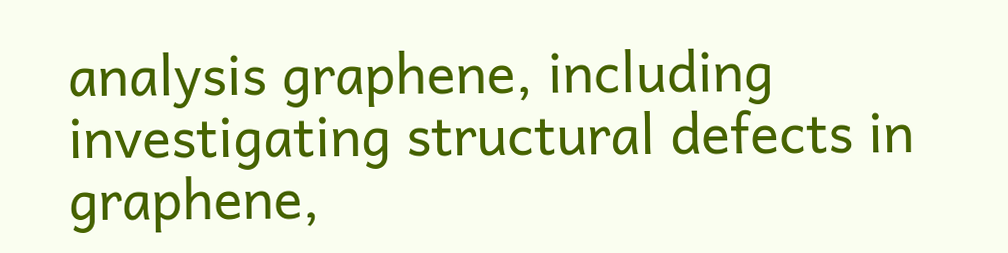analysis graphene, including investigating structural defects in graphene,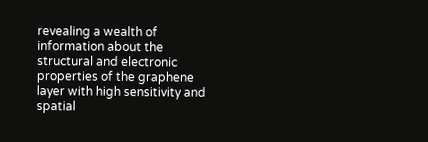revealing a wealth of information about the structural and electronic properties of the graphene layer with high sensitivity and spatial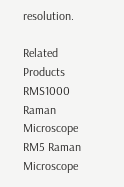resolution.

Related Products
RMS1000 Raman Microscope
RM5 Raman Microscope